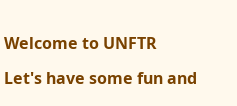Welcome to UNFTR

Let's have some fun and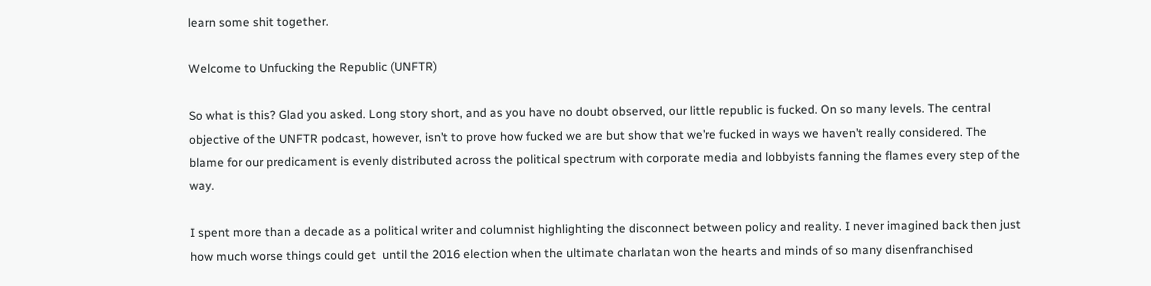learn some shit together.

Welcome to Unfucking the Republic (UNFTR)

So what is this? Glad you asked. Long story short, and as you have no doubt observed, our little republic is fucked. On so many levels. The central objective of the UNFTR podcast, however, isn’t to prove how fucked we are but show that we’re fucked in ways we haven’t really considered. The blame for our predicament is evenly distributed across the political spectrum with corporate media and lobbyists fanning the flames every step of the way.

I spent more than a decade as a political writer and columnist highlighting the disconnect between policy and reality. I never imagined back then just how much worse things could get  until the 2016 election when the ultimate charlatan won the hearts and minds of so many disenfranchised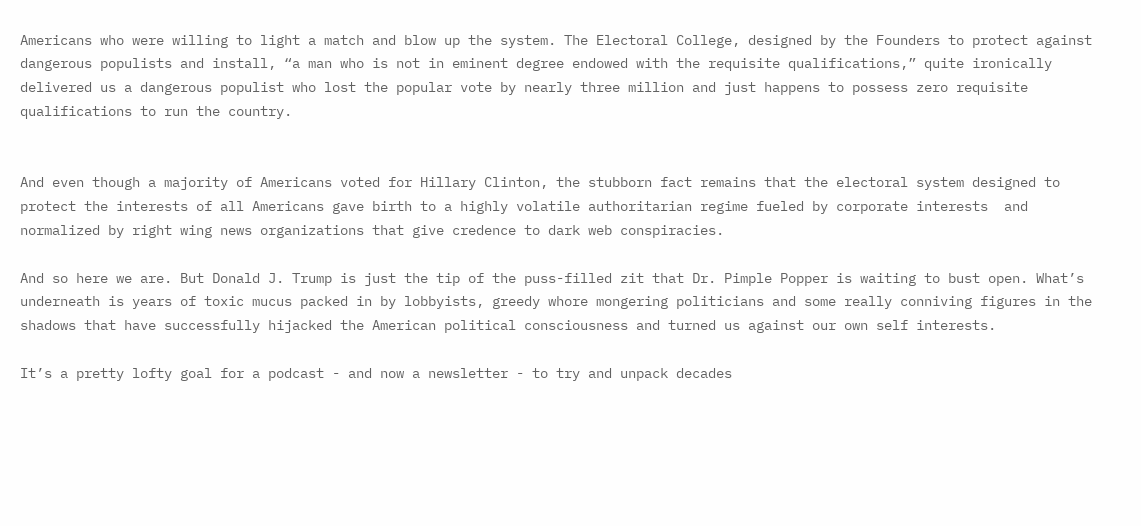Americans who were willing to light a match and blow up the system. The Electoral College, designed by the Founders to protect against dangerous populists and install, “a man who is not in eminent degree endowed with the requisite qualifications,” quite ironically delivered us a dangerous populist who lost the popular vote by nearly three million and just happens to possess zero requisite qualifications to run the country.


And even though a majority of Americans voted for Hillary Clinton, the stubborn fact remains that the electoral system designed to protect the interests of all Americans gave birth to a highly volatile authoritarian regime fueled by corporate interests  and normalized by right wing news organizations that give credence to dark web conspiracies.

And so here we are. But Donald J. Trump is just the tip of the puss-filled zit that Dr. Pimple Popper is waiting to bust open. What’s underneath is years of toxic mucus packed in by lobbyists, greedy whore mongering politicians and some really conniving figures in the shadows that have successfully hijacked the American political consciousness and turned us against our own self interests.

It’s a pretty lofty goal for a podcast - and now a newsletter - to try and unpack decades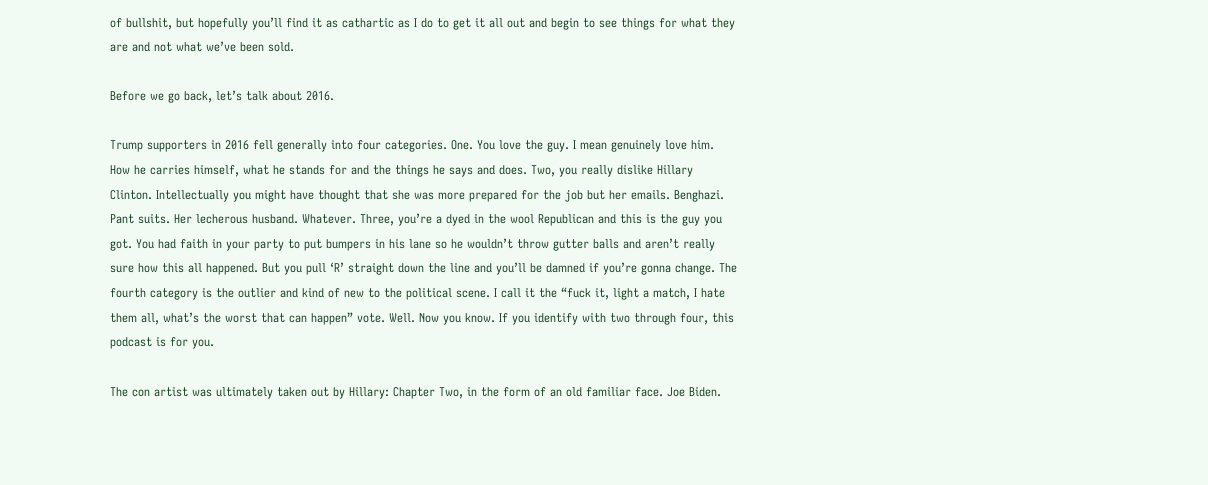of bullshit, but hopefully you’ll find it as cathartic as I do to get it all out and begin to see things for what they are and not what we’ve been sold.

Before we go back, let’s talk about 2016.

Trump supporters in 2016 fell generally into four categories. One. You love the guy. I mean genuinely love him. How he carries himself, what he stands for and the things he says and does. Two, you really dislike Hillary Clinton. Intellectually you might have thought that she was more prepared for the job but her emails. Benghazi. Pant suits. Her lecherous husband. Whatever. Three, you’re a dyed in the wool Republican and this is the guy you got. You had faith in your party to put bumpers in his lane so he wouldn’t throw gutter balls and aren’t really sure how this all happened. But you pull ‘R’ straight down the line and you’ll be damned if you’re gonna change. The fourth category is the outlier and kind of new to the political scene. I call it the “fuck it, light a match, I hate them all, what’s the worst that can happen” vote. Well. Now you know. If you identify with two through four, this podcast is for you.

The con artist was ultimately taken out by Hillary: Chapter Two, in the form of an old familiar face. Joe Biden.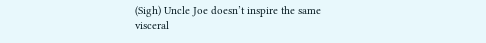(Sigh) Uncle Joe doesn’t inspire the same visceral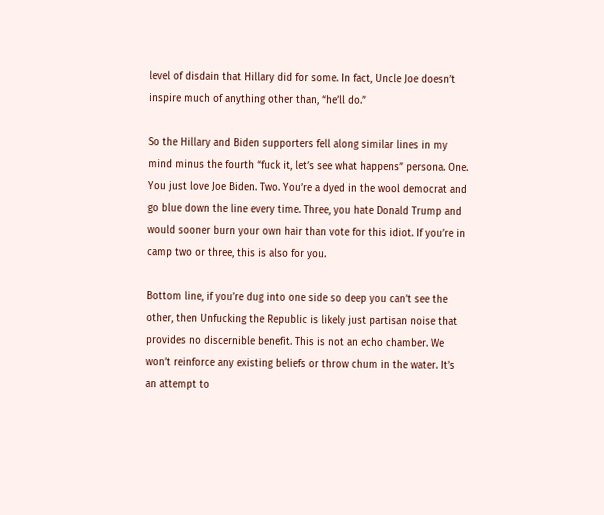level of disdain that Hillary did for some. In fact, Uncle Joe doesn’t inspire much of anything other than, “he’ll do.”

So the Hillary and Biden supporters fell along similar lines in my mind minus the fourth “fuck it, let’s see what happens” persona. One. You just love Joe Biden. Two. You’re a dyed in the wool democrat and go blue down the line every time. Three, you hate Donald Trump and would sooner burn your own hair than vote for this idiot. If you’re in camp two or three, this is also for you.

Bottom line, if you’re dug into one side so deep you can’t see the other, then Unfucking the Republic is likely just partisan noise that provides no discernible benefit. This is not an echo chamber. We won’t reinforce any existing beliefs or throw chum in the water. It’s an attempt to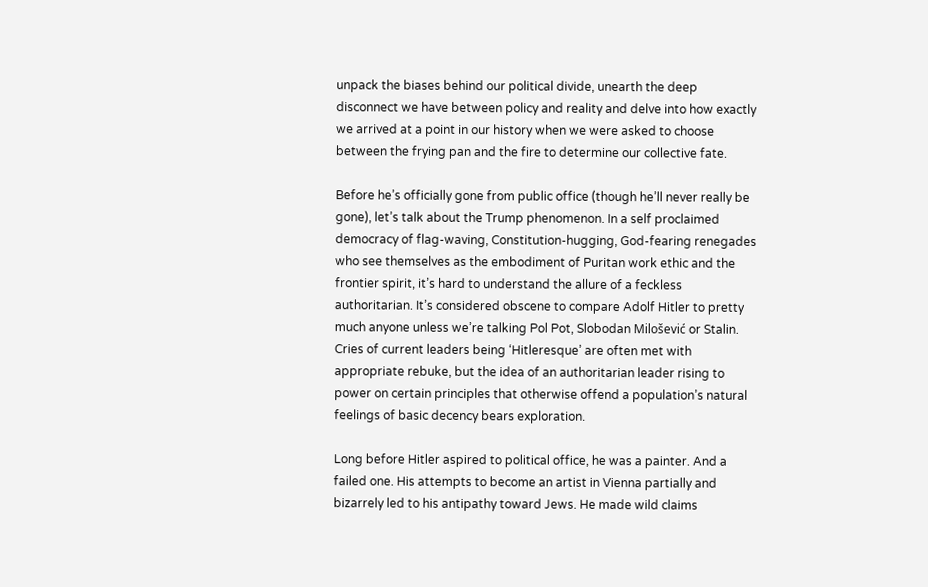unpack the biases behind our political divide, unearth the deep disconnect we have between policy and reality and delve into how exactly we arrived at a point in our history when we were asked to choose between the frying pan and the fire to determine our collective fate.

Before he’s officially gone from public office (though he’ll never really be gone), let’s talk about the Trump phenomenon. In a self proclaimed democracy of flag-waving, Constitution-hugging, God-fearing renegades who see themselves as the embodiment of Puritan work ethic and the frontier spirit, it’s hard to understand the allure of a feckless authoritarian. It’s considered obscene to compare Adolf Hitler to pretty much anyone unless we’re talking Pol Pot, Slobodan Milošević or Stalin. Cries of current leaders being ‘Hitleresque’ are often met with appropriate rebuke, but the idea of an authoritarian leader rising to power on certain principles that otherwise offend a population’s natural feelings of basic decency bears exploration.

Long before Hitler aspired to political office, he was a painter. And a failed one. His attempts to become an artist in Vienna partially and bizarrely led to his antipathy toward Jews. He made wild claims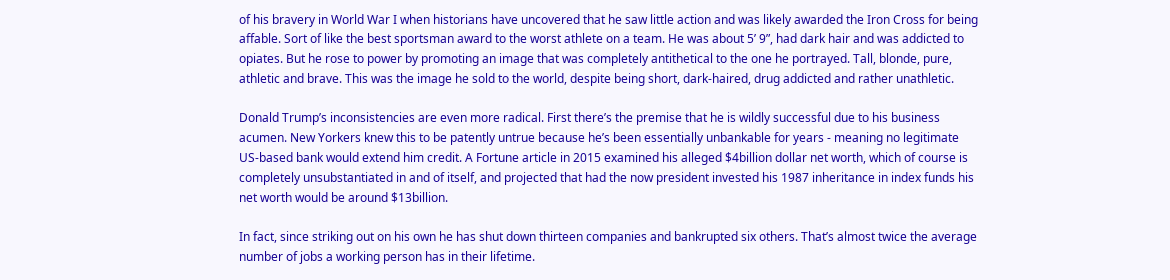of his bravery in World War I when historians have uncovered that he saw little action and was likely awarded the Iron Cross for being affable. Sort of like the best sportsman award to the worst athlete on a team. He was about 5’ 9”, had dark hair and was addicted to opiates. But he rose to power by promoting an image that was completely antithetical to the one he portrayed. Tall, blonde, pure, athletic and brave. This was the image he sold to the world, despite being short, dark-haired, drug addicted and rather unathletic.

Donald Trump’s inconsistencies are even more radical. First there’s the premise that he is wildly successful due to his business acumen. New Yorkers knew this to be patently untrue because he’s been essentially unbankable for years - meaning no legitimate US-based bank would extend him credit. A Fortune article in 2015 examined his alleged $4billion dollar net worth, which of course is completely unsubstantiated in and of itself, and projected that had the now president invested his 1987 inheritance in index funds his net worth would be around $13billion.

In fact, since striking out on his own he has shut down thirteen companies and bankrupted six others. That’s almost twice the average number of jobs a working person has in their lifetime.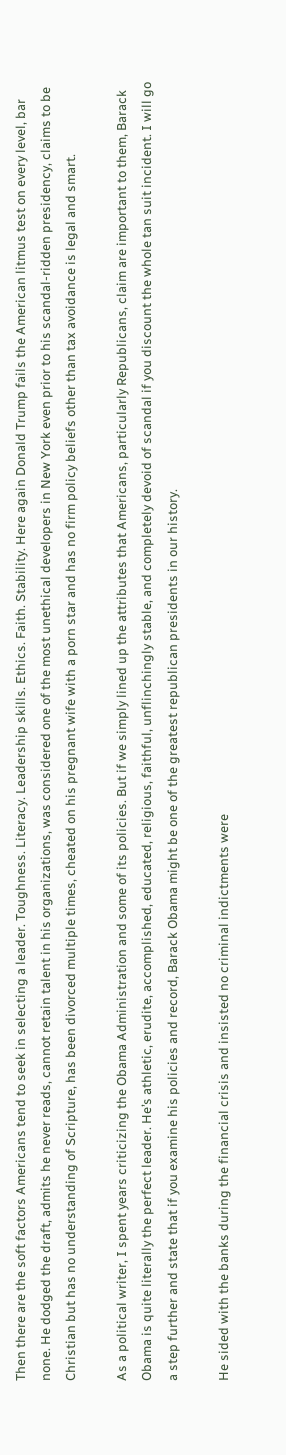Then there are the soft factors Americans tend to seek in selecting a leader. Toughness. Literacy. Leadership skills. Ethics. Faith. Stability. Here again Donald Trump fails the American litmus test on every level, bar none. He dodged the draft, admits he never reads, cannot retain talent in his organizations, was considered one of the most unethical developers in New York even prior to his scandal-ridden presidency, claims to be Christian but has no understanding of Scripture, has been divorced multiple times, cheated on his pregnant wife with a porn star and has no firm policy beliefs other than tax avoidance is legal and smart.

As a political writer, I spent years criticizing the Obama Administration and some of its policies. But if we simply lined up the attributes that Americans, particularly Republicans, claim are important to them, Barack Obama is quite literally the perfect leader. He’s athletic, erudite, accomplished, educated, religious, faithful, unflinchingly stable, and completely devoid of scandal if you discount the whole tan suit incident. I will go a step further and state that if you examine his policies and record, Barack Obama might be one of the greatest republican presidents in our history.

He sided with the banks during the financial crisis and insisted no criminal indictments were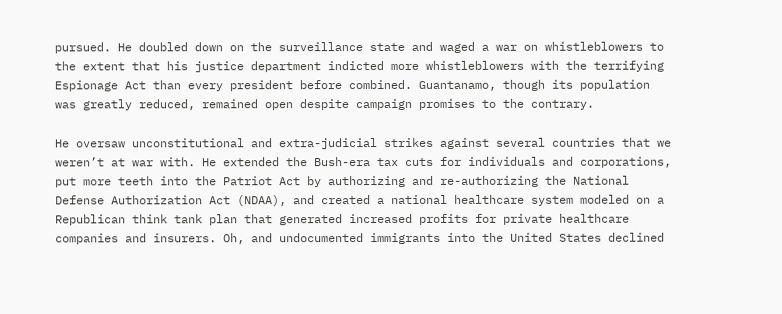pursued. He doubled down on the surveillance state and waged a war on whistleblowers to the extent that his justice department indicted more whistleblowers with the terrifying Espionage Act than every president before combined. Guantanamo, though its population was greatly reduced, remained open despite campaign promises to the contrary.

He oversaw unconstitutional and extra-judicial strikes against several countries that we weren’t at war with. He extended the Bush-era tax cuts for individuals and corporations, put more teeth into the Patriot Act by authorizing and re-authorizing the National Defense Authorization Act (NDAA), and created a national healthcare system modeled on a Republican think tank plan that generated increased profits for private healthcare companies and insurers. Oh, and undocumented immigrants into the United States declined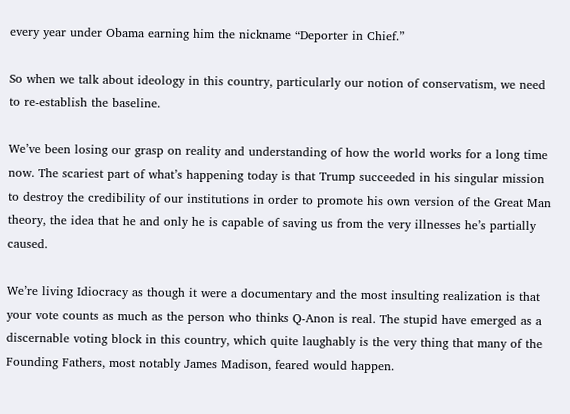every year under Obama earning him the nickname “Deporter in Chief.”

So when we talk about ideology in this country, particularly our notion of conservatism, we need to re-establish the baseline.

We’ve been losing our grasp on reality and understanding of how the world works for a long time now. The scariest part of what’s happening today is that Trump succeeded in his singular mission to destroy the credibility of our institutions in order to promote his own version of the Great Man theory, the idea that he and only he is capable of saving us from the very illnesses he’s partially caused.

We’re living Idiocracy as though it were a documentary and the most insulting realization is that your vote counts as much as the person who thinks Q-Anon is real. The stupid have emerged as a discernable voting block in this country, which quite laughably is the very thing that many of the Founding Fathers, most notably James Madison, feared would happen.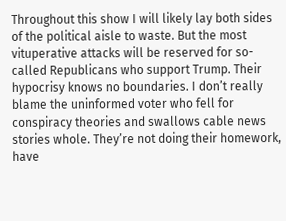Throughout this show I will likely lay both sides of the political aisle to waste. But the most vituperative attacks will be reserved for so-called Republicans who support Trump. Their hypocrisy knows no boundaries. I don’t really blame the uninformed voter who fell for conspiracy theories and swallows cable news stories whole. They’re not doing their homework, have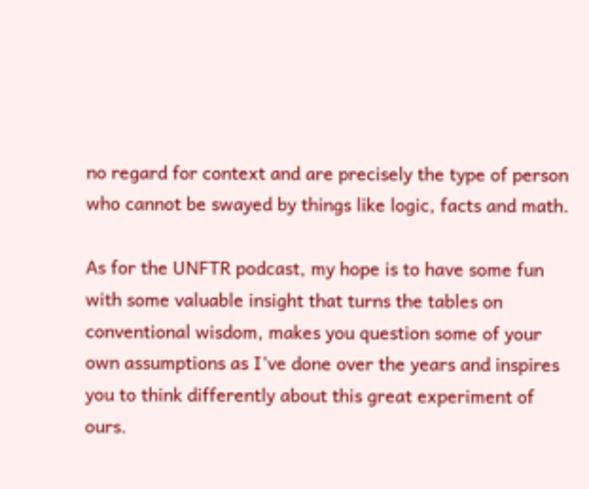no regard for context and are precisely the type of person who cannot be swayed by things like logic, facts and math.

As for the UNFTR podcast, my hope is to have some fun with some valuable insight that turns the tables on conventional wisdom, makes you question some of your own assumptions as I’ve done over the years and inspires you to think differently about this great experiment of ours.